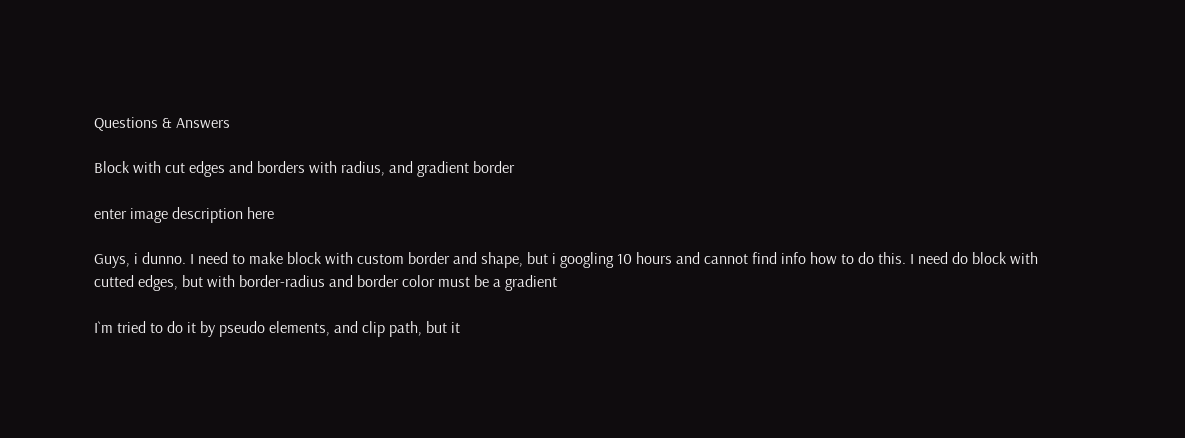Questions & Answers

Block with cut edges and borders with radius, and gradient border

enter image description here

Guys, i dunno. I need to make block with custom border and shape, but i googling 10 hours and cannot find info how to do this. I need do block with cutted edges, but with border-radius and border color must be a gradient

I`m tried to do it by pseudo elements, and clip path, but it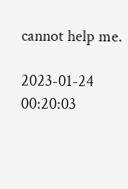cannot help me.

2023-01-24 00:20:03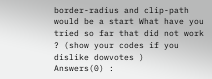border-radius and clip-path would be a start What have you tried so far that did not work ? (show your codes if you dislike dowvotes )
Answers(0) :